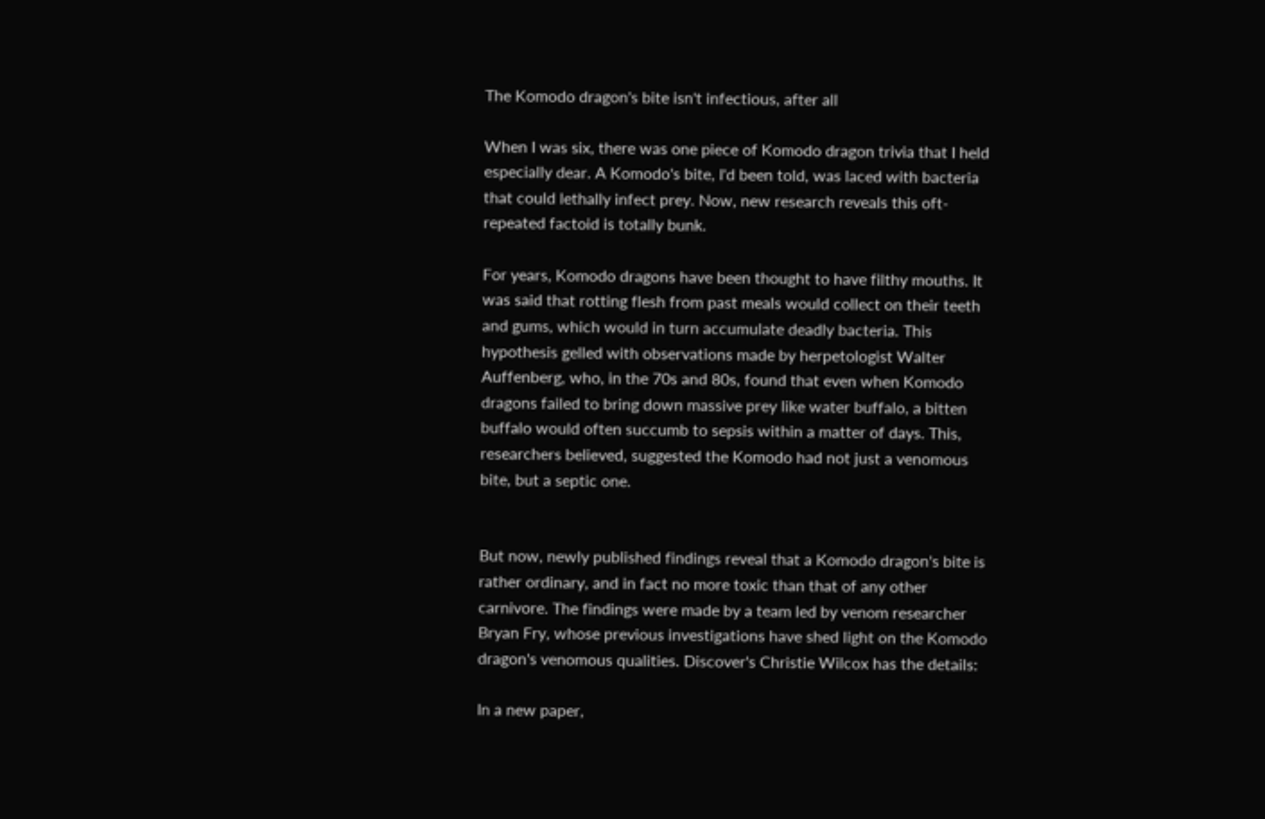The Komodo dragon's bite isn't infectious, after all

When I was six, there was one piece of Komodo dragon trivia that I held especially dear. A Komodo's bite, I'd been told, was laced with bacteria that could lethally infect prey. Now, new research reveals this oft-repeated factoid is totally bunk.

For years, Komodo dragons have been thought to have filthy mouths. It was said that rotting flesh from past meals would collect on their teeth and gums, which would in turn accumulate deadly bacteria. This hypothesis gelled with observations made by herpetologist Walter Auffenberg, who, in the 70s and 80s, found that even when Komodo dragons failed to bring down massive prey like water buffalo, a bitten buffalo would often succumb to sepsis within a matter of days. This, researchers believed, suggested the Komodo had not just a venomous bite, but a septic one.


But now, newly published findings reveal that a Komodo dragon's bite is rather ordinary, and in fact no more toxic than that of any other carnivore. The findings were made by a team led by venom researcher Bryan Fry, whose previous investigations have shed light on the Komodo dragon's venomous qualities. Discover's Christie Wilcox has the details:

In a new paper,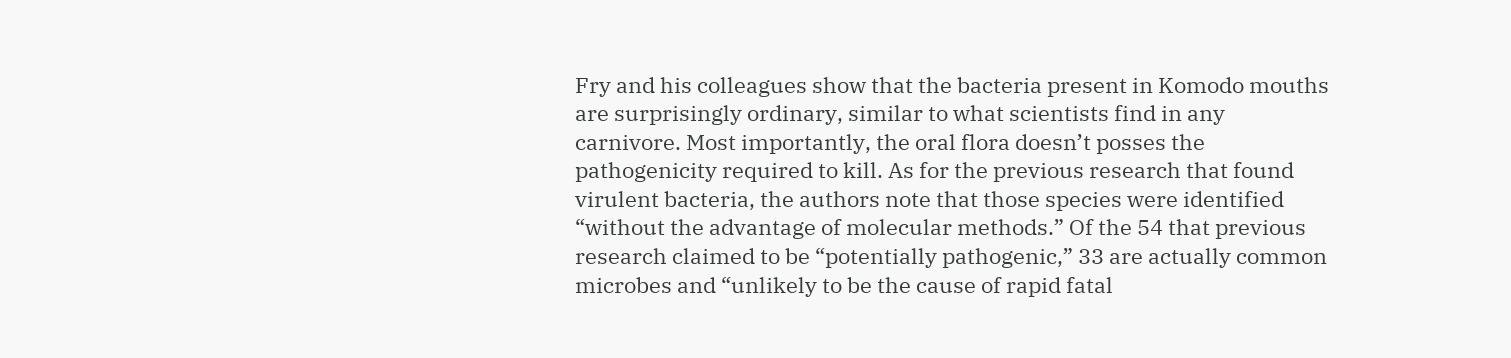Fry and his colleagues show that the bacteria present in Komodo mouths are surprisingly ordinary, similar to what scientists find in any carnivore. Most importantly, the oral flora doesn’t posses the pathogenicity required to kill. As for the previous research that found virulent bacteria, the authors note that those species were identified “without the advantage of molecular methods.” Of the 54 that previous research claimed to be “potentially pathogenic,” 33 are actually common microbes and “unlikely to be the cause of rapid fatal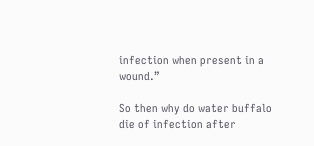infection when present in a wound.”

So then why do water buffalo die of infection after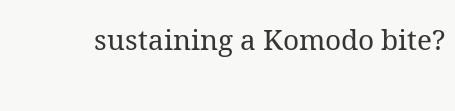sustaining a Komodo bite?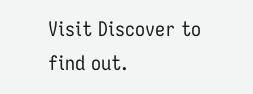Visit Discover to find out.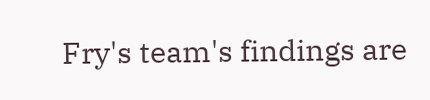Fry's team's findings are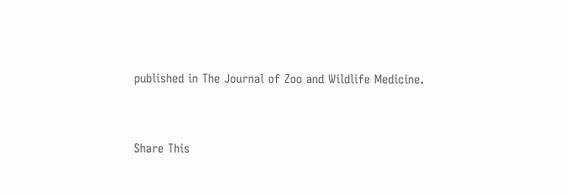published in The Journal of Zoo and Wildlife Medicine.


Share This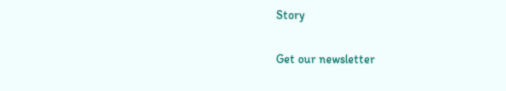Story

Get our newsletter